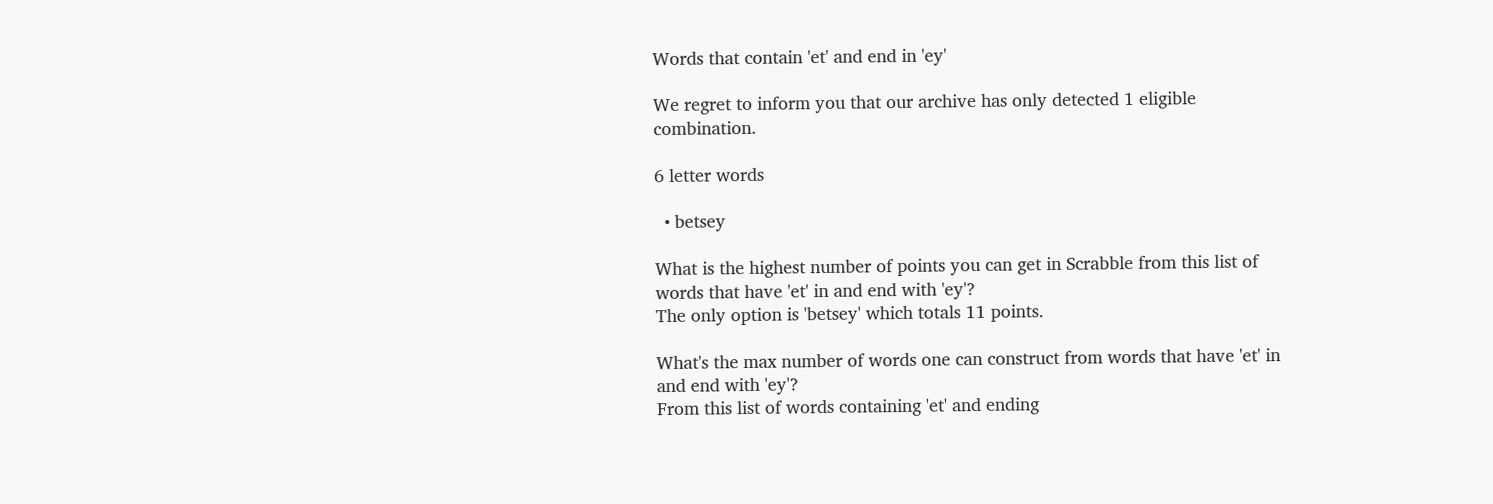Words that contain 'et' and end in 'ey'

We regret to inform you that our archive has only detected 1 eligible combination.

6 letter words

  • betsey

What is the highest number of points you can get in Scrabble from this list of words that have 'et' in and end with 'ey'?
The only option is 'betsey' which totals 11 points.

What's the max number of words one can construct from words that have 'et' in and end with 'ey'?
From this list of words containing 'et' and ending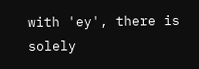with 'ey', there is solely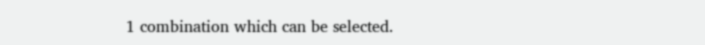1 combination which can be selected.